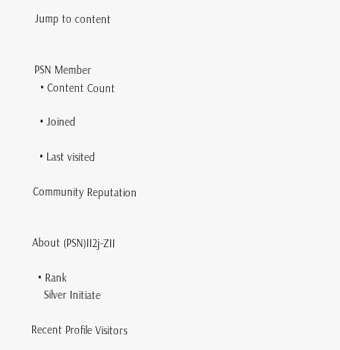Jump to content


PSN Member
  • Content Count

  • Joined

  • Last visited

Community Reputation


About (PSN)II2j-ZII

  • Rank
    Silver Initiate

Recent Profile Visitors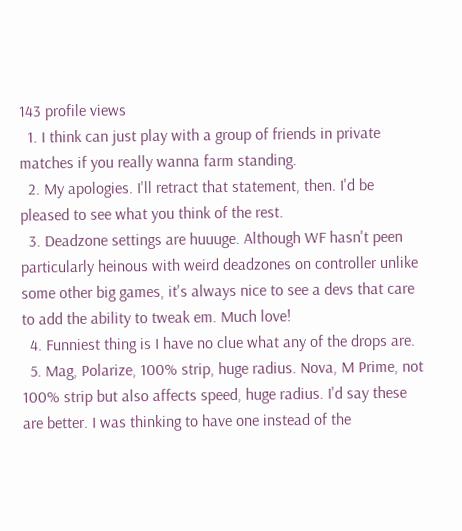143 profile views
  1. I think can just play with a group of friends in private matches if you really wanna farm standing.
  2. My apologies. I'll retract that statement, then. I'd be pleased to see what you think of the rest.
  3. Deadzone settings are huuuge. Although WF hasn't peen particularly heinous with weird deadzones on controller unlike some other big games, it's always nice to see a devs that care to add the ability to tweak em. Much love!
  4. Funniest thing is I have no clue what any of the drops are.
  5. Mag, Polarize, 100% strip, huge radius. Nova, M Prime, not 100% strip but also affects speed, huge radius. I'd say these are better. I was thinking to have one instead of the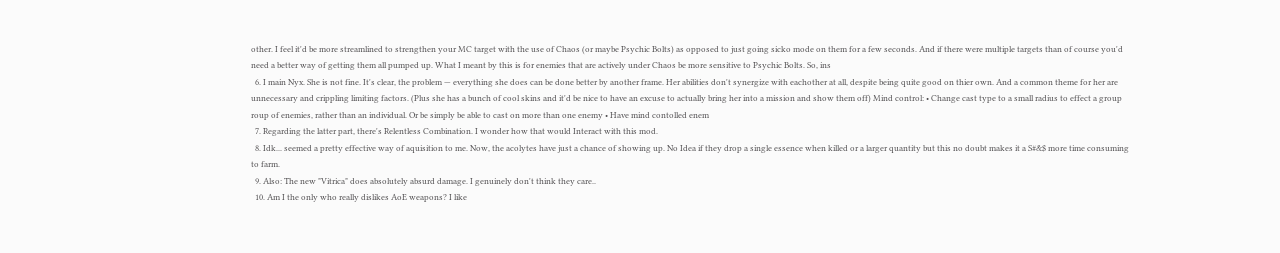other. I feel it'd be more streamlined to strengthen your MC target with the use of Chaos (or maybe Psychic Bolts) as opposed to just going sicko mode on them for a few seconds. And if there were multiple targets than of course you'd need a better way of getting them all pumped up. What I meant by this is for enemies that are actively under Chaos be more sensitive to Psychic Bolts. So, ins
  6. I main Nyx. She is not fine. It's clear, the problem — everything she does can be done better by another frame. Her abilities don't synergize with eachother at all, despite being quite good on thier own. And a common theme for her are unnecessary and crippling limiting factors. (Plus she has a bunch of cool skins and it'd be nice to have an excuse to actually bring her into a mission and show them off) Mind control: • Change cast type to a small radius to effect a group roup of enemies, rather than an individual. Or be simply be able to cast on more than one enemy • Have mind contolled enem
  7. Regarding the latter part, there's Relentless Combination. I wonder how that would Interact with this mod.
  8. Idk... seemed a pretty effective way of aquisition to me. Now, the acolytes have just a chance of showing up. No Idea if they drop a single essence when killed or a larger quantity but this no doubt makes it a S#&$ more time consuming to farm.
  9. Also: The new "Vitrica" does absolutely absurd damage. I genuinely don't think they care..
  10. Am I the only who really dislikes AoE weapons? I like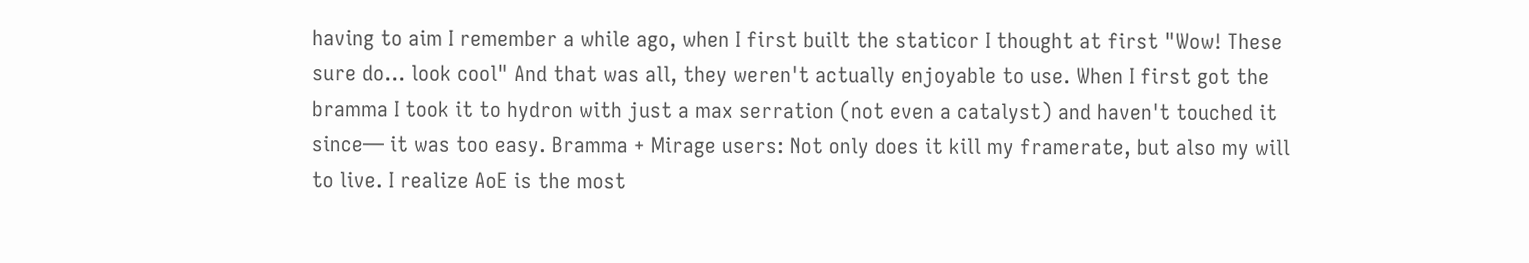having to aim I remember a while ago, when I first built the staticor I thought at first "Wow! These sure do... look cool" And that was all, they weren't actually enjoyable to use. When I first got the bramma I took it to hydron with just a max serration (not even a catalyst) and haven't touched it since— it was too easy. Bramma + Mirage users: Not only does it kill my framerate, but also my will to live. I realize AoE is the most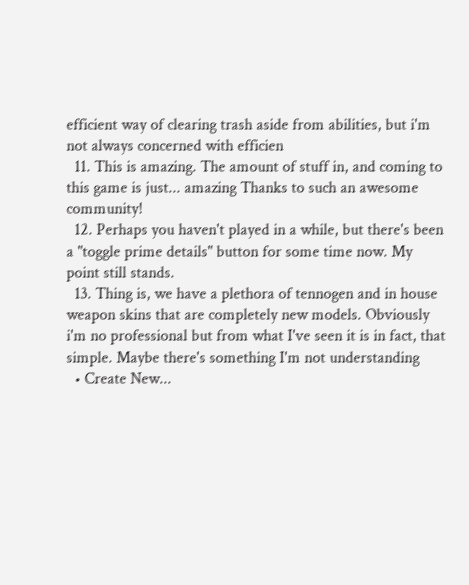efficient way of clearing trash aside from abilities, but i'm not always concerned with efficien
  11. This is amazing. The amount of stuff in, and coming to this game is just... amazing Thanks to such an awesome community!
  12. Perhaps you haven't played in a while, but there's been a "toggle prime details" button for some time now. My point still stands.
  13. Thing is, we have a plethora of tennogen and in house weapon skins that are completely new models. Obviously i'm no professional but from what I've seen it is in fact, that simple. Maybe there's something I'm not understanding
  • Create New...